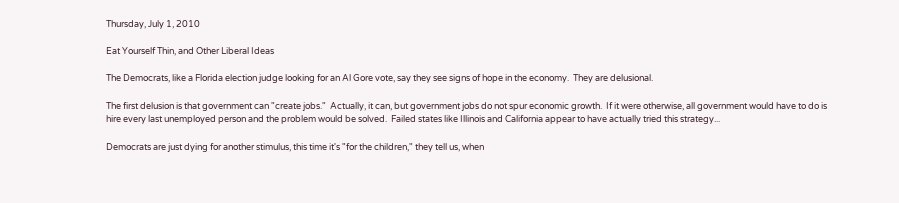Thursday, July 1, 2010

Eat Yourself Thin, and Other Liberal Ideas

The Democrats, like a Florida election judge looking for an Al Gore vote, say they see signs of hope in the economy.  They are delusional.

The first delusion is that government can "create jobs."  Actually, it can, but government jobs do not spur economic growth.  If it were otherwise, all government would have to do is hire every last unemployed person and the problem would be solved.  Failed states like Illinois and California appear to have actually tried this strategy...

Democrats are just dying for another stimulus, this time it's "for the children," they tell us, when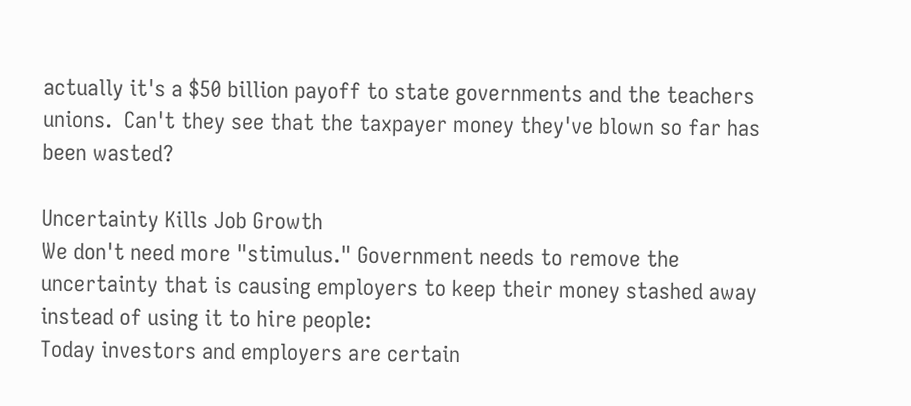actually it's a $50 billion payoff to state governments and the teachers unions.  Can't they see that the taxpayer money they've blown so far has been wasted?

Uncertainty Kills Job Growth
We don't need more "stimulus." Government needs to remove the uncertainty that is causing employers to keep their money stashed away instead of using it to hire people:
Today investors and employers are certain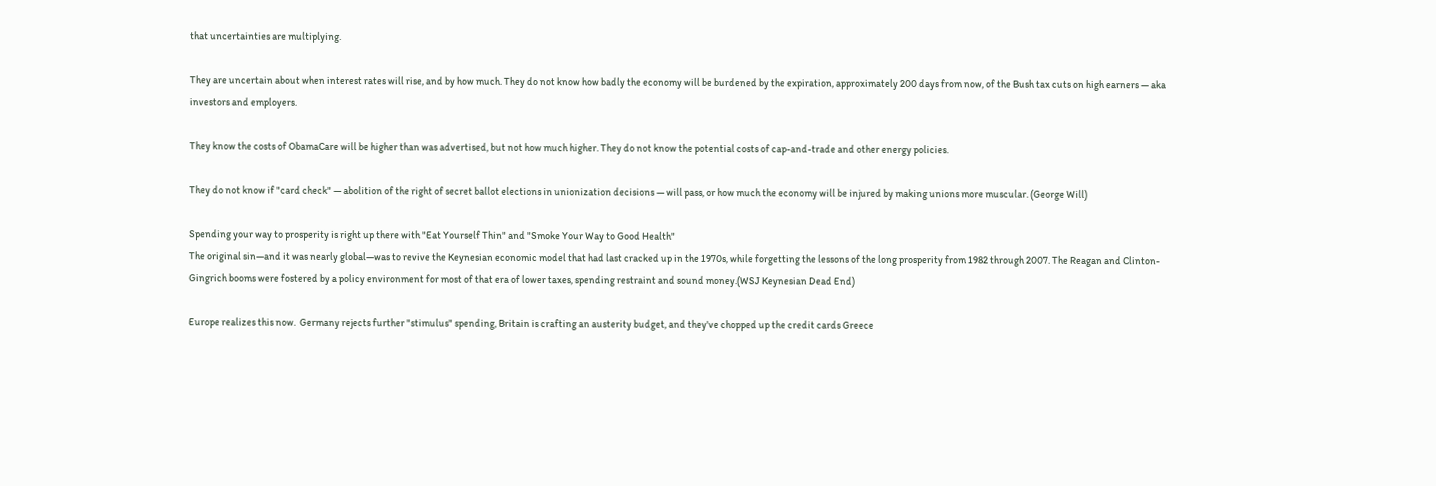that uncertainties are multiplying.

They are uncertain about when interest rates will rise, and by how much. They do not know how badly the economy will be burdened by the expiration, approximately 200 days from now, of the Bush tax cuts on high earners — aka investors and employers.

They know the costs of ObamaCare will be higher than was advertised, but not how much higher. They do not know the potential costs of cap-and-trade and other energy policies.

They do not know if "card check" — abolition of the right of secret ballot elections in unionization decisions — will pass, or how much the economy will be injured by making unions more muscular. (George Will)

Spending your way to prosperity is right up there with "Eat Yourself Thin" and "Smoke Your Way to Good Health"
The original sin—and it was nearly global—was to revive the Keynesian economic model that had last cracked up in the 1970s, while forgetting the lessons of the long prosperity from 1982 through 2007. The Reagan and Clinton-Gingrich booms were fostered by a policy environment for most of that era of lower taxes, spending restraint and sound money.(WSJ Keynesian Dead End)

Europe realizes this now.  Germany rejects further "stimulus" spending, Britain is crafting an austerity budget, and they've chopped up the credit cards Greece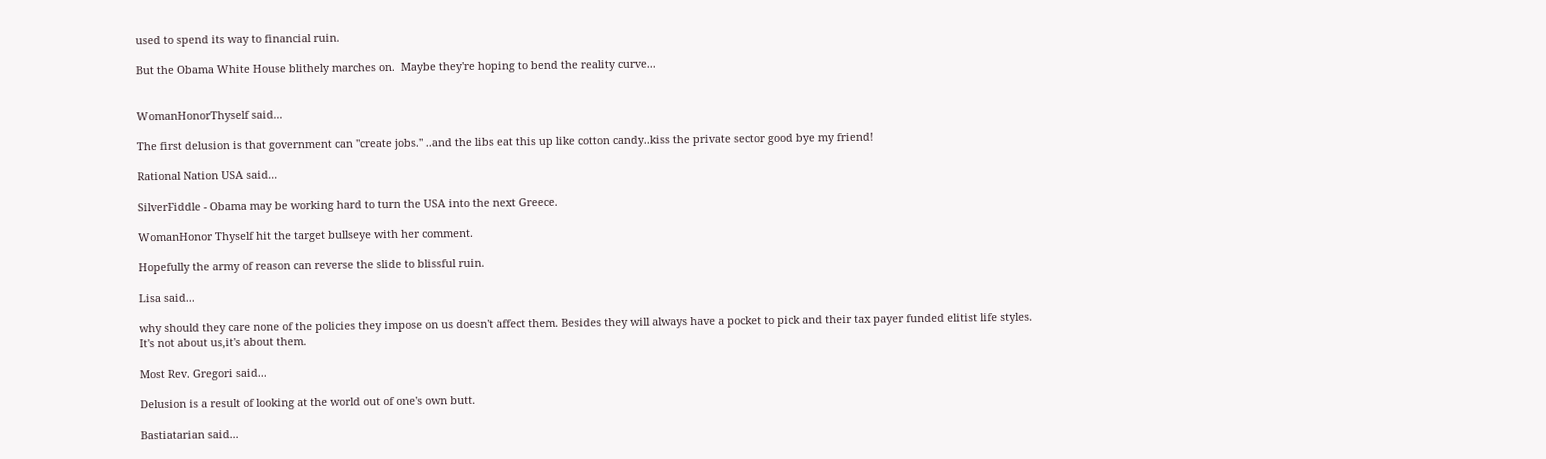used to spend its way to financial ruin.

But the Obama White House blithely marches on.  Maybe they're hoping to bend the reality curve...


WomanHonorThyself said...

The first delusion is that government can "create jobs." ..and the libs eat this up like cotton candy..kiss the private sector good bye my friend!

Rational Nation USA said...

SilverFiddle - Obama may be working hard to turn the USA into the next Greece.

WomanHonor Thyself hit the target bullseye with her comment.

Hopefully the army of reason can reverse the slide to blissful ruin.

Lisa said...

why should they care none of the policies they impose on us doesn't affect them. Besides they will always have a pocket to pick and their tax payer funded elitist life styles.
It's not about us,it's about them.

Most Rev. Gregori said...

Delusion is a result of looking at the world out of one's own butt.

Bastiatarian said...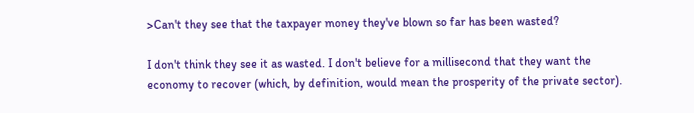>Can't they see that the taxpayer money they've blown so far has been wasted?

I don't think they see it as wasted. I don't believe for a millisecond that they want the economy to recover (which, by definition, would mean the prosperity of the private sector).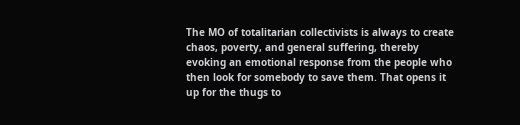The MO of totalitarian collectivists is always to create chaos, poverty, and general suffering, thereby evoking an emotional response from the people who then look for somebody to save them. That opens it up for the thugs to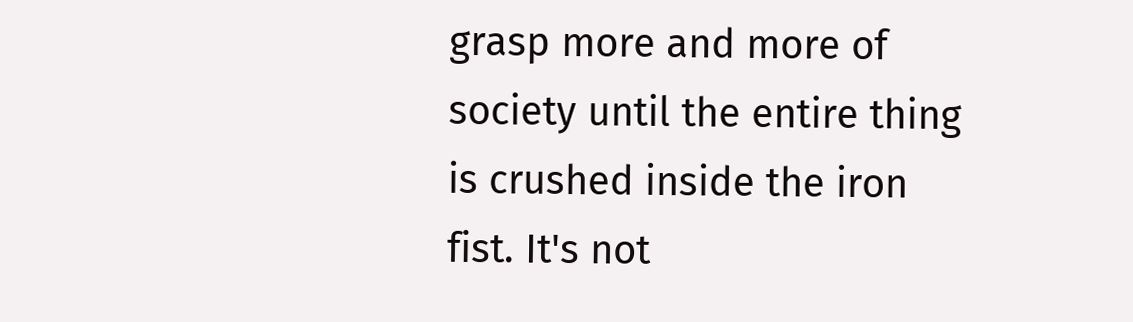grasp more and more of society until the entire thing is crushed inside the iron fist. It's not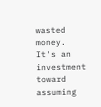wasted money. It's an investment toward assuming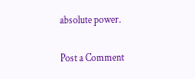absolute power.

Post a Comment